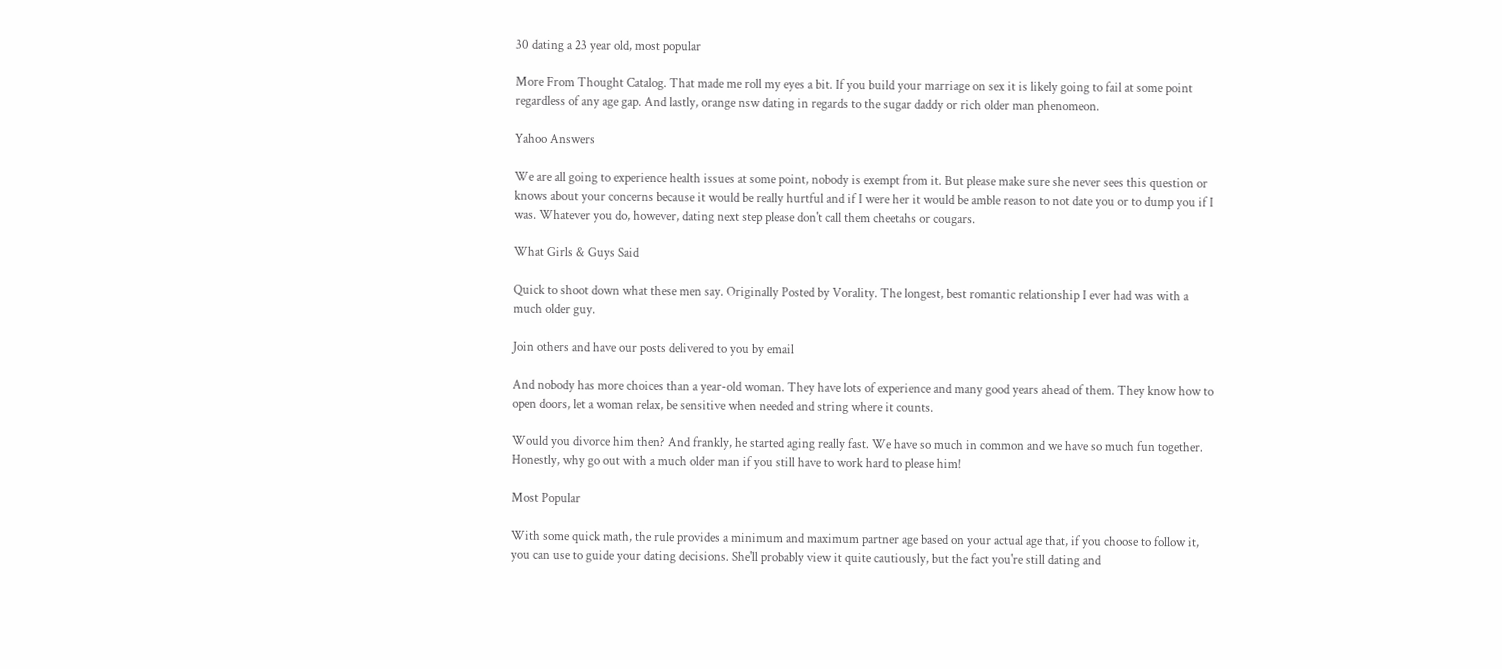30 dating a 23 year old, most popular

More From Thought Catalog. That made me roll my eyes a bit. If you build your marriage on sex it is likely going to fail at some point regardless of any age gap. And lastly, orange nsw dating in regards to the sugar daddy or rich older man phenomeon.

Yahoo Answers

We are all going to experience health issues at some point, nobody is exempt from it. But please make sure she never sees this question or knows about your concerns because it would be really hurtful and if I were her it would be amble reason to not date you or to dump you if I was. Whatever you do, however, dating next step please don't call them cheetahs or cougars.

What Girls & Guys Said

Quick to shoot down what these men say. Originally Posted by Vorality. The longest, best romantic relationship I ever had was with a much older guy.

Join others and have our posts delivered to you by email

And nobody has more choices than a year-old woman. They have lots of experience and many good years ahead of them. They know how to open doors, let a woman relax, be sensitive when needed and string where it counts.

Would you divorce him then? And frankly, he started aging really fast. We have so much in common and we have so much fun together. Honestly, why go out with a much older man if you still have to work hard to please him!

Most Popular

With some quick math, the rule provides a minimum and maximum partner age based on your actual age that, if you choose to follow it, you can use to guide your dating decisions. She'll probably view it quite cautiously, but the fact you're still dating and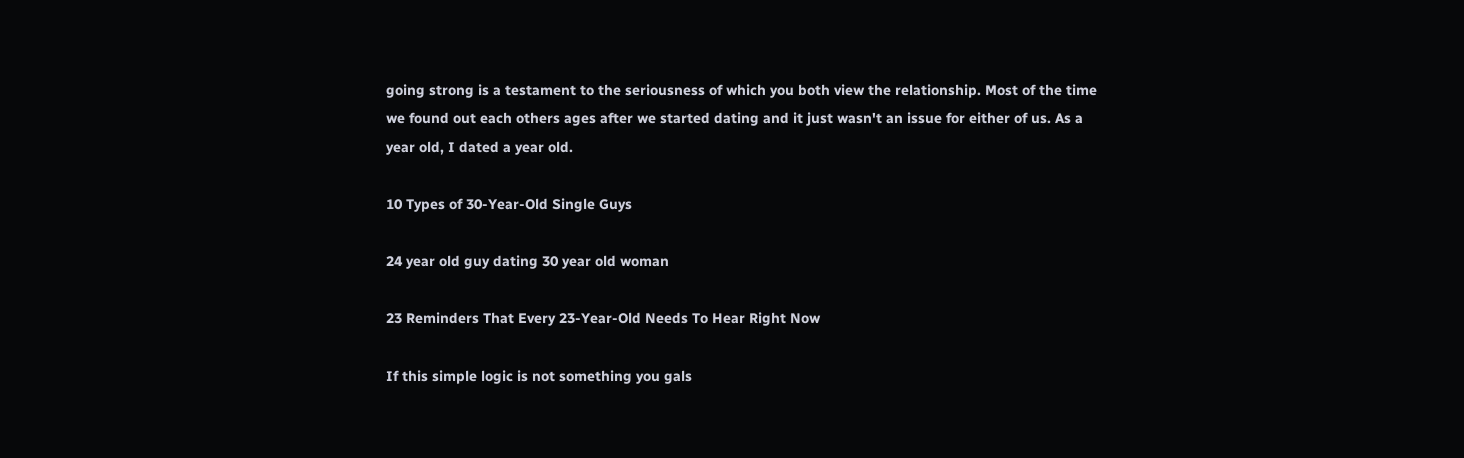going strong is a testament to the seriousness of which you both view the relationship. Most of the time we found out each others ages after we started dating and it just wasn't an issue for either of us. As a year old, I dated a year old.

10 Types of 30-Year-Old Single Guys

24 year old guy dating 30 year old woman

23 Reminders That Every 23-Year-Old Needs To Hear Right Now

If this simple logic is not something you gals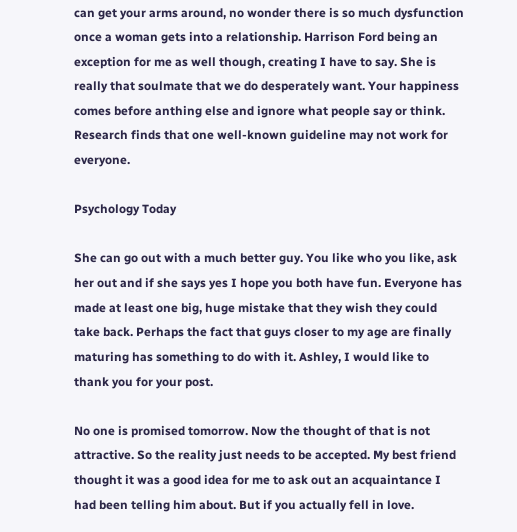can get your arms around, no wonder there is so much dysfunction once a woman gets into a relationship. Harrison Ford being an exception for me as well though, creating I have to say. She is really that soulmate that we do desperately want. Your happiness comes before anthing else and ignore what people say or think. Research finds that one well-known guideline may not work for everyone.

Psychology Today

She can go out with a much better guy. You like who you like, ask her out and if she says yes I hope you both have fun. Everyone has made at least one big, huge mistake that they wish they could take back. Perhaps the fact that guys closer to my age are finally maturing has something to do with it. Ashley, I would like to thank you for your post.

No one is promised tomorrow. Now the thought of that is not attractive. So the reality just needs to be accepted. My best friend thought it was a good idea for me to ask out an acquaintance I had been telling him about. But if you actually fell in love.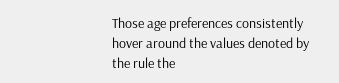Those age preferences consistently hover around the values denoted by the rule the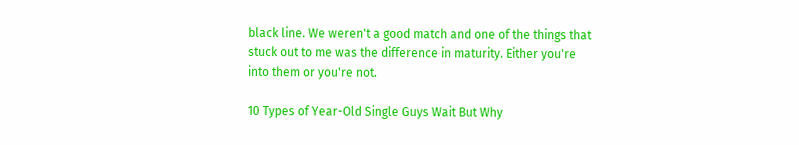black line. We weren't a good match and one of the things that stuck out to me was the difference in maturity. Either you're into them or you're not.

10 Types of Year-Old Single Guys Wait But Why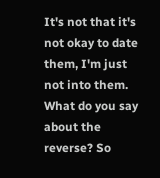It's not that it's not okay to date them, I'm just not into them. What do you say about the reverse? So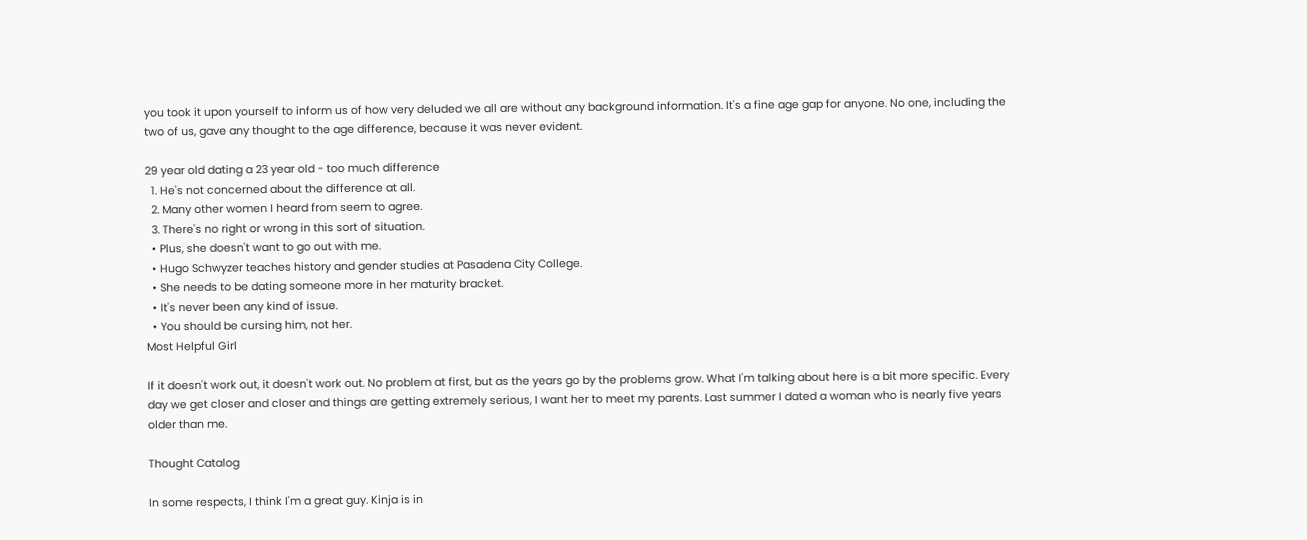you took it upon yourself to inform us of how very deluded we all are without any background information. It's a fine age gap for anyone. No one, including the two of us, gave any thought to the age difference, because it was never evident.

29 year old dating a 23 year old - too much difference
  1. He's not concerned about the difference at all.
  2. Many other women I heard from seem to agree.
  3. There's no right or wrong in this sort of situation.
  • Plus, she doesn't want to go out with me.
  • Hugo Schwyzer teaches history and gender studies at Pasadena City College.
  • She needs to be dating someone more in her maturity bracket.
  • It's never been any kind of issue.
  • You should be cursing him, not her.
Most Helpful Girl

If it doesn't work out, it doesn't work out. No problem at first, but as the years go by the problems grow. What I'm talking about here is a bit more specific. Every day we get closer and closer and things are getting extremely serious, I want her to meet my parents. Last summer I dated a woman who is nearly five years older than me.

Thought Catalog

In some respects, I think I'm a great guy. Kinja is in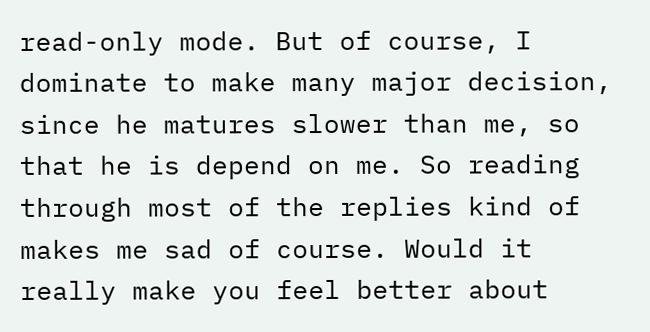read-only mode. But of course, I dominate to make many major decision, since he matures slower than me, so that he is depend on me. So reading through most of the replies kind of makes me sad of course. Would it really make you feel better about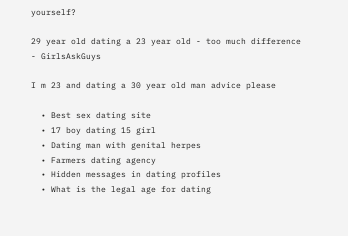yourself?

29 year old dating a 23 year old - too much difference - GirlsAskGuys

I m 23 and dating a 30 year old man advice please

  • Best sex dating site
  • 17 boy dating 15 girl
  • Dating man with genital herpes
  • Farmers dating agency
  • Hidden messages in dating profiles
  • What is the legal age for dating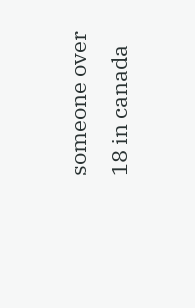someone over 18 in canada